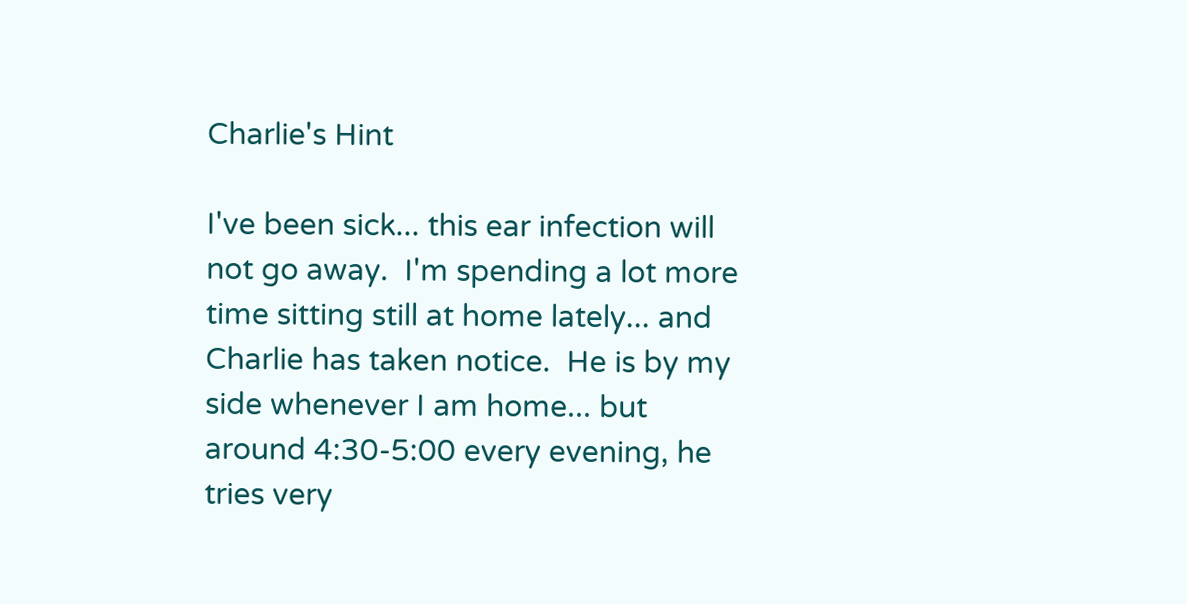Charlie's Hint

I've been sick... this ear infection will not go away.  I'm spending a lot more time sitting still at home lately... and Charlie has taken notice.  He is by my side whenever I am home... but around 4:30-5:00 every evening, he tries very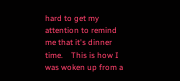hard to get my attention to remind me that it's dinner time.    This is how I was woken up from a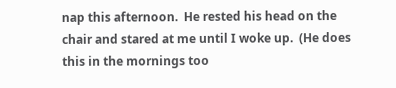nap this afternoon.  He rested his head on the chair and stared at me until I woke up.  (He does this in the mornings too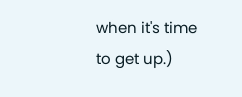when it's time to get up.)